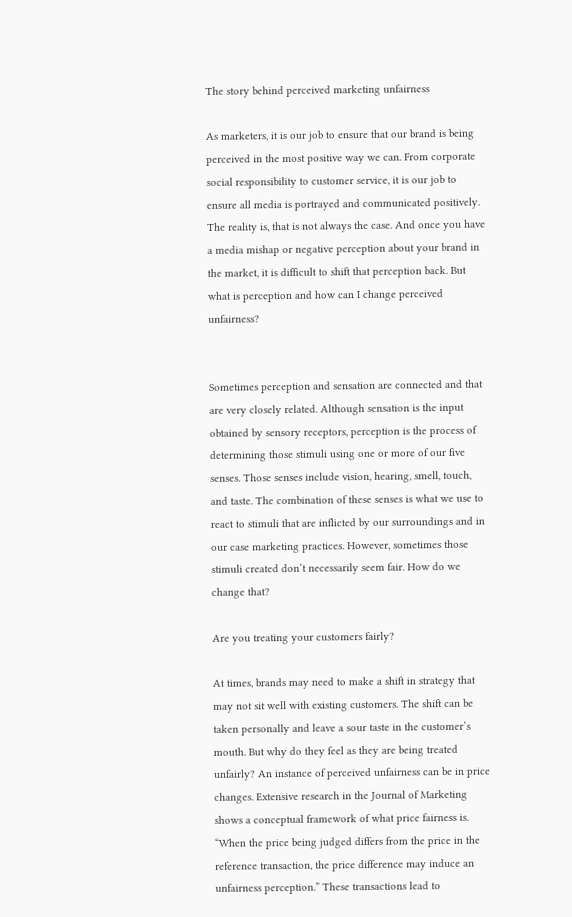The story behind perceived marketing unfairness

As marketers, it is our job to ensure that our brand is being perceived in the most positive way we can. From corporate social responsibility to customer service, it is our job to ensure all media is portrayed and communicated positively. The reality is, that is not always the case. And once you have a media mishap or negative perception about your brand in the market, it is difficult to shift that perception back. But what is perception and how can I change perceived unfairness?


Sometimes perception and sensation are connected and that are very closely related. Although sensation is the input obtained by sensory receptors, perception is the process of determining those stimuli using one or more of our five senses. Those senses include vision, hearing, smell, touch, and taste. The combination of these senses is what we use to react to stimuli that are inflicted by our surroundings and in our case marketing practices. However, sometimes those stimuli created don’t necessarily seem fair. How do we change that?

Are you treating your customers fairly?

At times, brands may need to make a shift in strategy that may not sit well with existing customers. The shift can be taken personally and leave a sour taste in the customer’s mouth. But why do they feel as they are being treated unfairly? An instance of perceived unfairness can be in price changes. Extensive research in the Journal of Marketing shows a conceptual framework of what price fairness is. “When the price being judged differs from the price in the reference transaction, the price difference may induce an unfairness perception.” These transactions lead to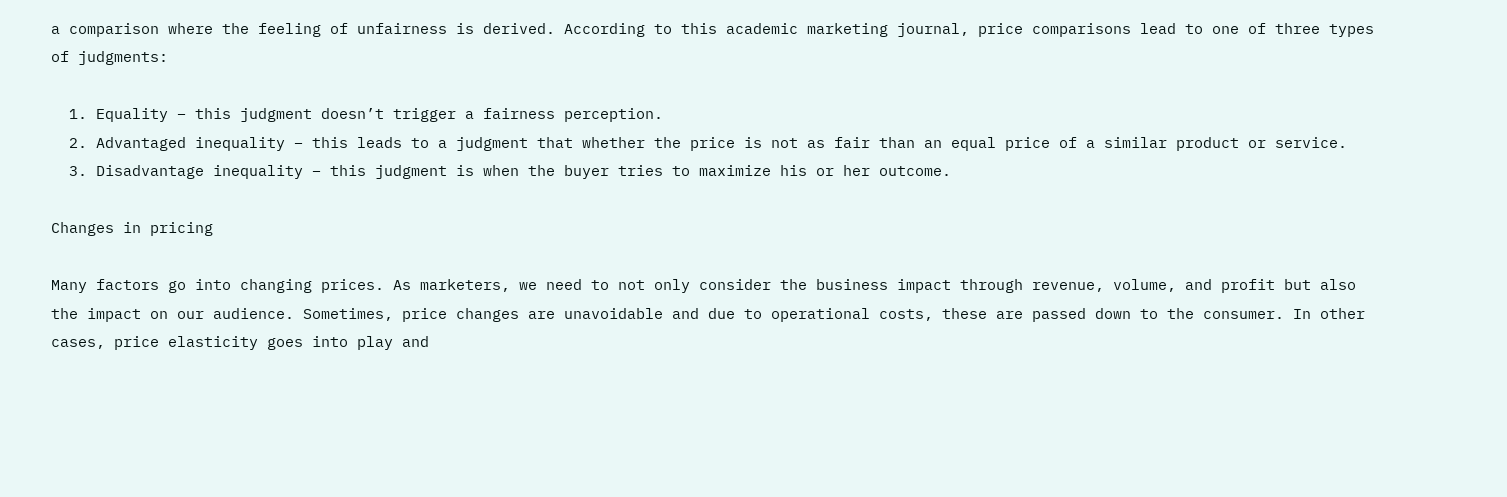a comparison where the feeling of unfairness is derived. According to this academic marketing journal, price comparisons lead to one of three types of judgments:

  1. Equality – this judgment doesn’t trigger a fairness perception.
  2. Advantaged inequality – this leads to a judgment that whether the price is not as fair than an equal price of a similar product or service.
  3. Disadvantage inequality – this judgment is when the buyer tries to maximize his or her outcome.

Changes in pricing

Many factors go into changing prices. As marketers, we need to not only consider the business impact through revenue, volume, and profit but also the impact on our audience. Sometimes, price changes are unavoidable and due to operational costs, these are passed down to the consumer. In other cases, price elasticity goes into play and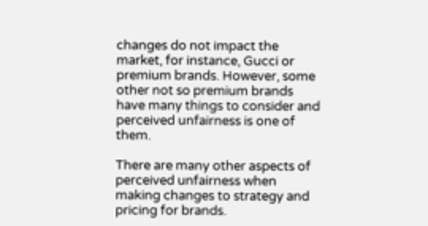changes do not impact the market, for instance, Gucci or premium brands. However, some other not so premium brands have many things to consider and perceived unfairness is one of them.

There are many other aspects of perceived unfairness when making changes to strategy and pricing for brands.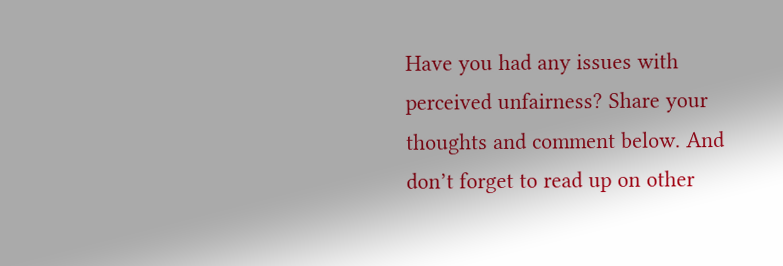Have you had any issues with perceived unfairness? Share your thoughts and comment below. And don’t forget to read up on other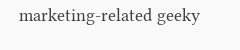marketing-related geeky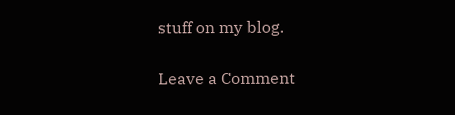stuff on my blog.

Leave a Comment